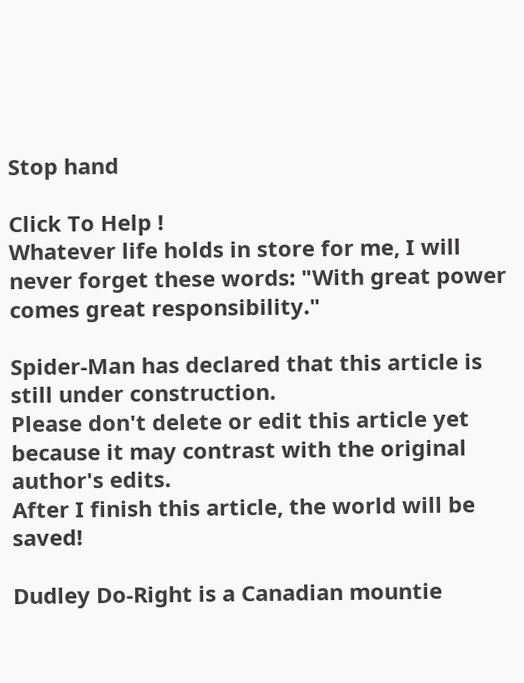Stop hand

Click To Help !
Whatever life holds in store for me, I will never forget these words: "With great power comes great responsibility."

Spider-Man has declared that this article is still under construction.
Please don't delete or edit this article yet because it may contrast with the original author's edits.
After I finish this article, the world will be saved!

Dudley Do-Right is a Canadian mountie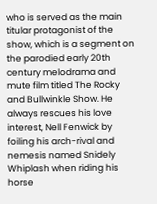who is served as the main titular protagonist of the show, which is a segment on the parodied early 20th century melodrama and mute film titled The Rocky and Bullwinkle Show. He always rescues his love interest, Nell Fenwick by foiling his arch-rival and nemesis named Snidely Whiplash when riding his horse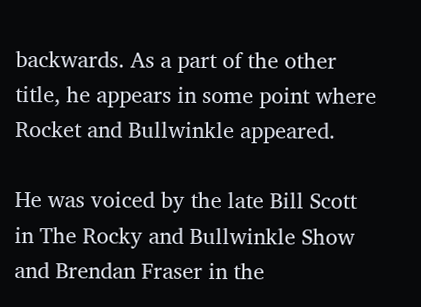backwards. As a part of the other title, he appears in some point where Rocket and Bullwinkle appeared.

He was voiced by the late Bill Scott in The Rocky and Bullwinkle Show and Brendan Fraser in the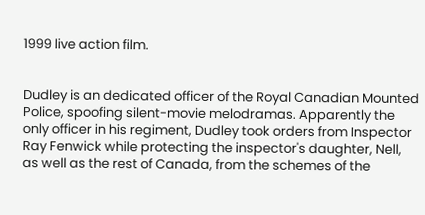1999 live action film.


Dudley is an dedicated officer of the Royal Canadian Mounted Police, spoofing silent-movie melodramas. Apparently the only officer in his regiment, Dudley took orders from Inspector Ray Fenwick while protecting the inspector's daughter, Nell, as well as the rest of Canada, from the schemes of the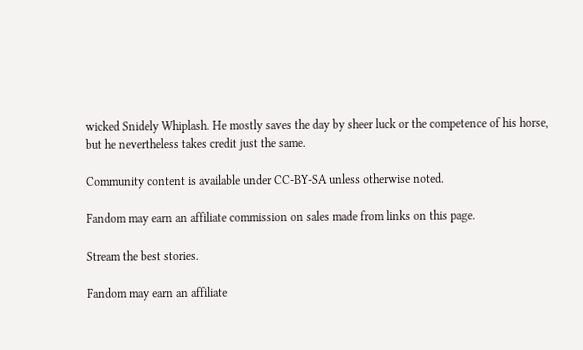wicked Snidely Whiplash. He mostly saves the day by sheer luck or the competence of his horse, but he nevertheless takes credit just the same.

Community content is available under CC-BY-SA unless otherwise noted.

Fandom may earn an affiliate commission on sales made from links on this page.

Stream the best stories.

Fandom may earn an affiliate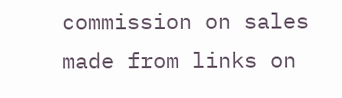commission on sales made from links on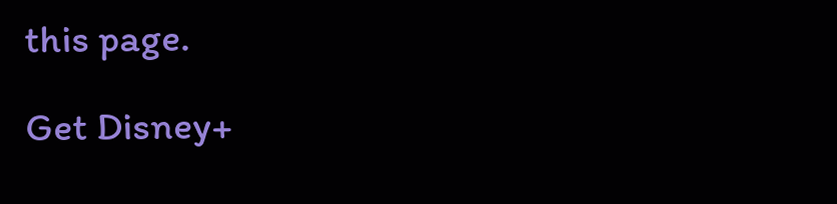this page.

Get Disney+